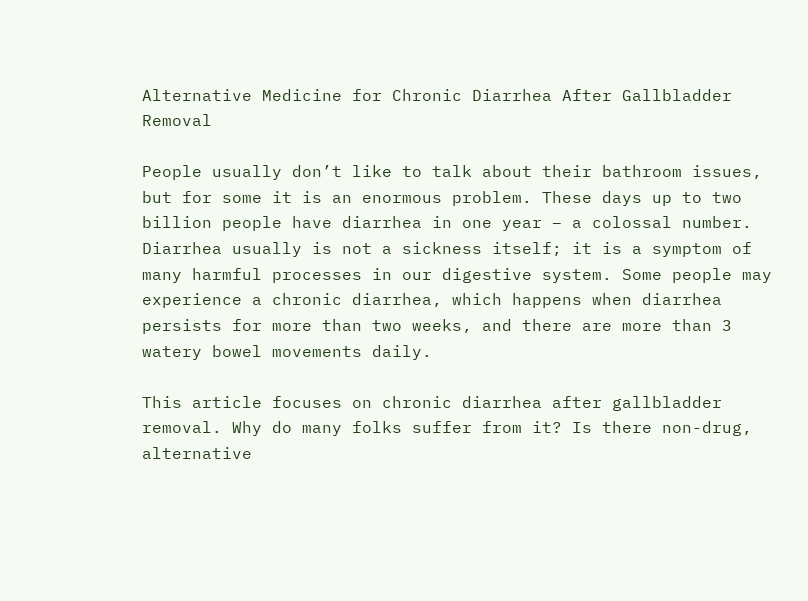Alternative Medicine for Chronic Diarrhea After Gallbladder Removal

People usually don’t like to talk about their bathroom issues, but for some it is an enormous problem. These days up to two billion people have diarrhea in one year – a colossal number. Diarrhea usually is not a sickness itself; it is a symptom of many harmful processes in our digestive system. Some people may experience a chronic diarrhea, which happens when diarrhea persists for more than two weeks, and there are more than 3 watery bowel movements daily.

This article focuses on chronic diarrhea after gallbladder removal. Why do many folks suffer from it? Is there non-drug, alternative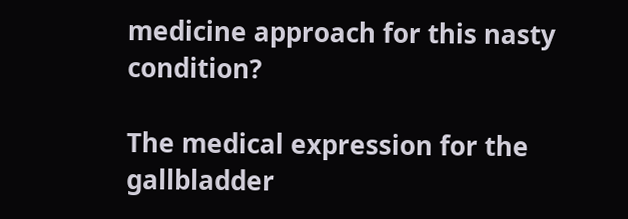medicine approach for this nasty condition?

The medical expression for the gallbladder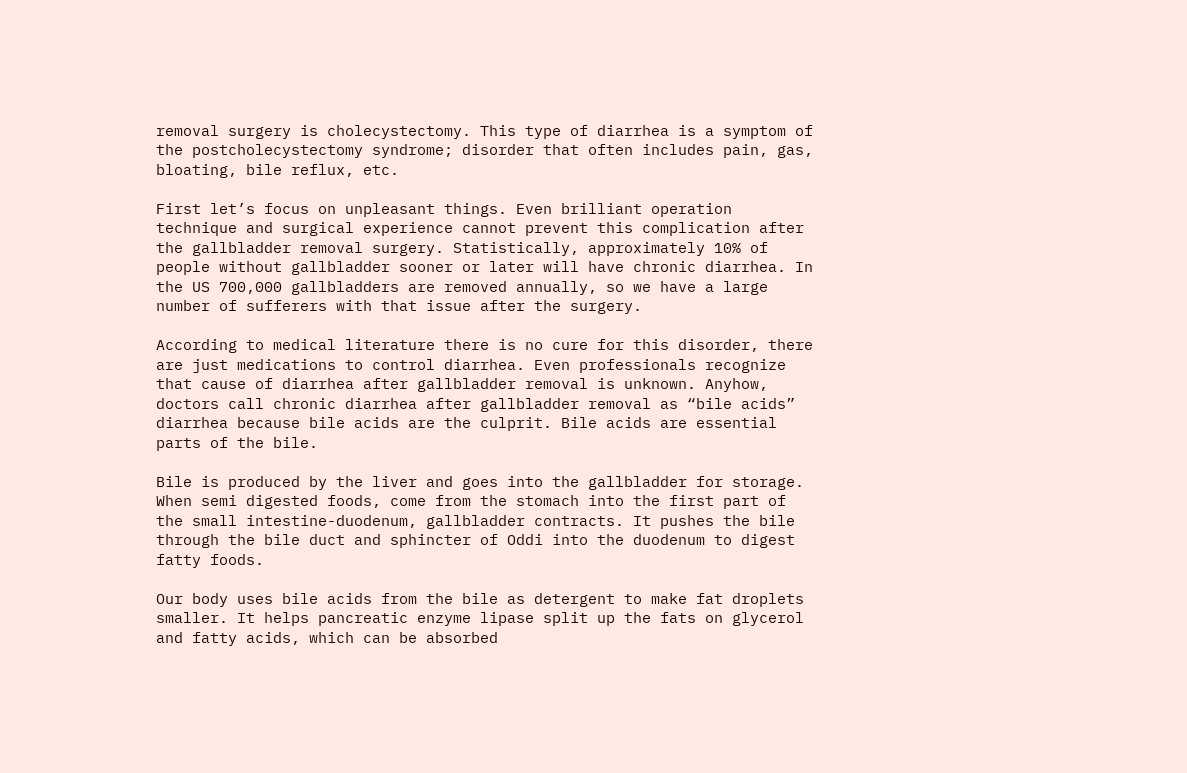removal surgery is cholecystectomy. This type of diarrhea is a symptom of the postcholecystectomy syndrome; disorder that often includes pain, gas, bloating, bile reflux, etc.

First let’s focus on unpleasant things. Even brilliant operation technique and surgical experience cannot prevent this complication after the gallbladder removal surgery. Statistically, approximately 10% of people without gallbladder sooner or later will have chronic diarrhea. In the US 700,000 gallbladders are removed annually, so we have a large number of sufferers with that issue after the surgery.

According to medical literature there is no cure for this disorder, there are just medications to control diarrhea. Even professionals recognize that cause of diarrhea after gallbladder removal is unknown. Anyhow, doctors call chronic diarrhea after gallbladder removal as “bile acids” diarrhea because bile acids are the culprit. Bile acids are essential parts of the bile.

Bile is produced by the liver and goes into the gallbladder for storage. When semi digested foods, come from the stomach into the first part of the small intestine-duodenum, gallbladder contracts. It pushes the bile through the bile duct and sphincter of Oddi into the duodenum to digest fatty foods.

Our body uses bile acids from the bile as detergent to make fat droplets smaller. It helps pancreatic enzyme lipase split up the fats on glycerol and fatty acids, which can be absorbed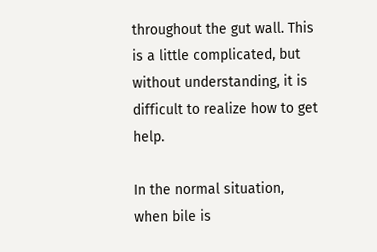throughout the gut wall. This is a little complicated, but without understanding, it is difficult to realize how to get help.

In the normal situation, when bile is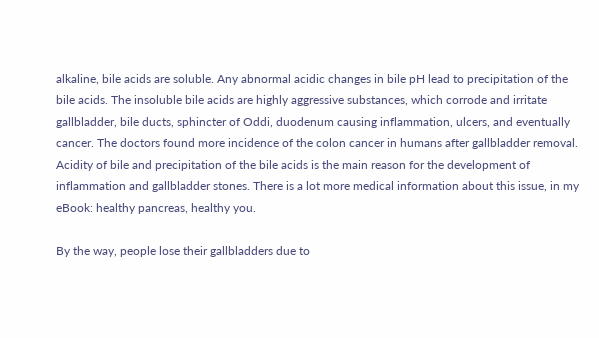alkaline, bile acids are soluble. Any abnormal acidic changes in bile pH lead to precipitation of the bile acids. The insoluble bile acids are highly aggressive substances, which corrode and irritate gallbladder, bile ducts, sphincter of Oddi, duodenum causing inflammation, ulcers, and eventually cancer. The doctors found more incidence of the colon cancer in humans after gallbladder removal. Acidity of bile and precipitation of the bile acids is the main reason for the development of inflammation and gallbladder stones. There is a lot more medical information about this issue, in my eBook: healthy pancreas, healthy you.

By the way, people lose their gallbladders due to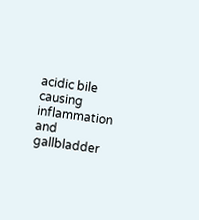acidic bile causing inflammation and gallbladder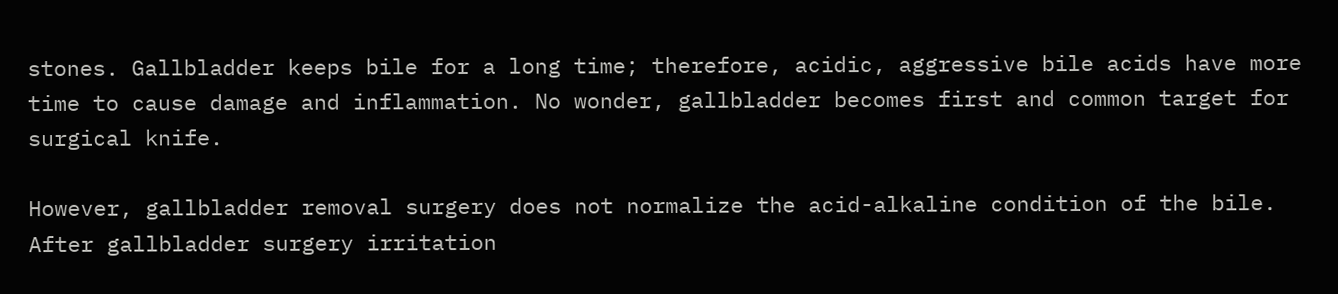stones. Gallbladder keeps bile for a long time; therefore, acidic, aggressive bile acids have more time to cause damage and inflammation. No wonder, gallbladder becomes first and common target for surgical knife.

However, gallbladder removal surgery does not normalize the acid-alkaline condition of the bile. After gallbladder surgery irritation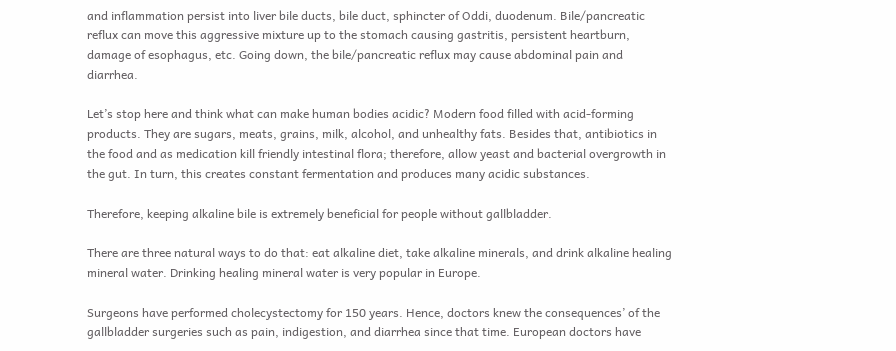and inflammation persist into liver bile ducts, bile duct, sphincter of Oddi, duodenum. Bile/pancreatic reflux can move this aggressive mixture up to the stomach causing gastritis, persistent heartburn, damage of esophagus, etc. Going down, the bile/pancreatic reflux may cause abdominal pain and diarrhea.

Let’s stop here and think what can make human bodies acidic? Modern food filled with acid-forming products. They are sugars, meats, grains, milk, alcohol, and unhealthy fats. Besides that, antibiotics in the food and as medication kill friendly intestinal flora; therefore, allow yeast and bacterial overgrowth in the gut. In turn, this creates constant fermentation and produces many acidic substances.

Therefore, keeping alkaline bile is extremely beneficial for people without gallbladder.

There are three natural ways to do that: eat alkaline diet, take alkaline minerals, and drink alkaline healing mineral water. Drinking healing mineral water is very popular in Europe.

Surgeons have performed cholecystectomy for 150 years. Hence, doctors knew the consequences’ of the gallbladder surgeries such as pain, indigestion, and diarrhea since that time. European doctors have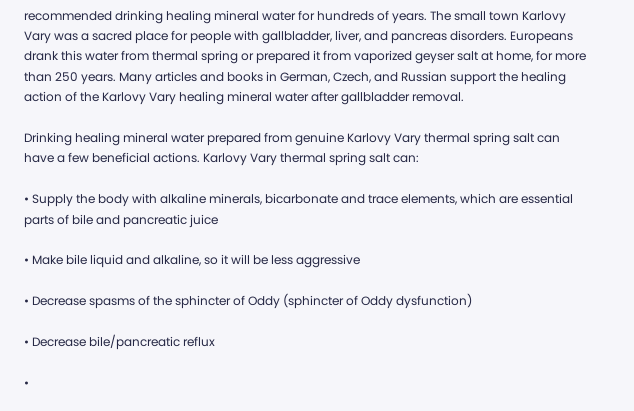recommended drinking healing mineral water for hundreds of years. The small town Karlovy Vary was a sacred place for people with gallbladder, liver, and pancreas disorders. Europeans drank this water from thermal spring or prepared it from vaporized geyser salt at home, for more than 250 years. Many articles and books in German, Czech, and Russian support the healing action of the Karlovy Vary healing mineral water after gallbladder removal.

Drinking healing mineral water prepared from genuine Karlovy Vary thermal spring salt can have a few beneficial actions. Karlovy Vary thermal spring salt can:

• Supply the body with alkaline minerals, bicarbonate and trace elements, which are essential parts of bile and pancreatic juice

• Make bile liquid and alkaline, so it will be less aggressive

• Decrease spasms of the sphincter of Oddy (sphincter of Oddy dysfunction)

• Decrease bile/pancreatic reflux

•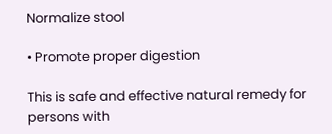Normalize stool

• Promote proper digestion

This is safe and effective natural remedy for persons with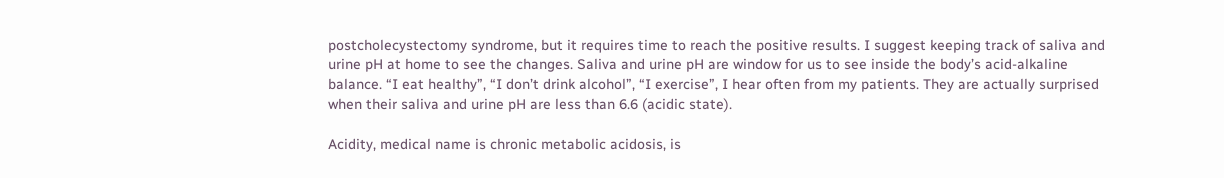postcholecystectomy syndrome, but it requires time to reach the positive results. I suggest keeping track of saliva and urine pH at home to see the changes. Saliva and urine pH are window for us to see inside the body’s acid-alkaline balance. “I eat healthy”, “I don’t drink alcohol”, “I exercise”, I hear often from my patients. They are actually surprised when their saliva and urine pH are less than 6.6 (acidic state).

Acidity, medical name is chronic metabolic acidosis, is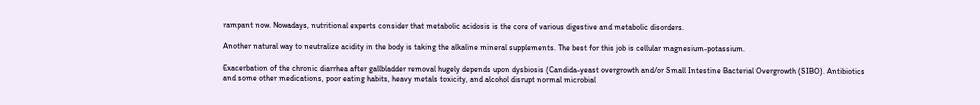rampant now. Nowadays, nutritional experts consider that metabolic acidosis is the core of various digestive and metabolic disorders.

Another natural way to neutralize acidity in the body is taking the alkaline mineral supplements. The best for this job is cellular magnesium-potassium.

Exacerbation of the chronic diarrhea after gallbladder removal hugely depends upon dysbiosis (Candida-yeast overgrowth and/or Small Intestine Bacterial Overgrowth (SIBO). Antibiotics and some other medications, poor eating habits, heavy metals toxicity, and alcohol disrupt normal microbial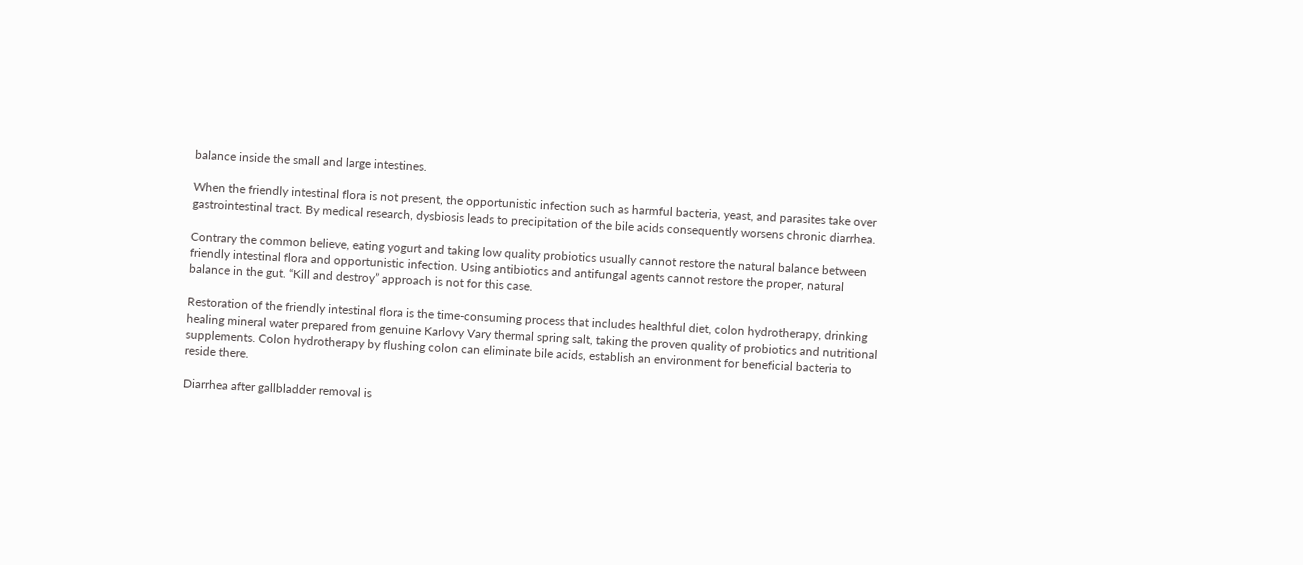balance inside the small and large intestines.

When the friendly intestinal flora is not present, the opportunistic infection such as harmful bacteria, yeast, and parasites take over gastrointestinal tract. By medical research, dysbiosis leads to precipitation of the bile acids consequently worsens chronic diarrhea.

Contrary the common believe, eating yogurt and taking low quality probiotics usually cannot restore the natural balance between friendly intestinal flora and opportunistic infection. Using antibiotics and antifungal agents cannot restore the proper, natural balance in the gut. “Kill and destroy” approach is not for this case.

Restoration of the friendly intestinal flora is the time-consuming process that includes healthful diet, colon hydrotherapy, drinking healing mineral water prepared from genuine Karlovy Vary thermal spring salt, taking the proven quality of probiotics and nutritional supplements. Colon hydrotherapy by flushing colon can eliminate bile acids, establish an environment for beneficial bacteria to reside there.

Diarrhea after gallbladder removal is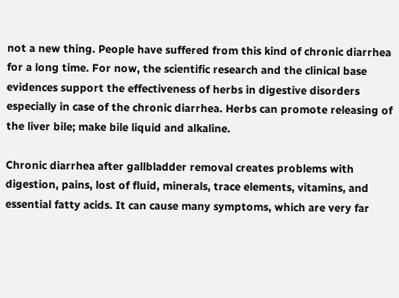not a new thing. People have suffered from this kind of chronic diarrhea for a long time. For now, the scientific research and the clinical base evidences support the effectiveness of herbs in digestive disorders especially in case of the chronic diarrhea. Herbs can promote releasing of the liver bile; make bile liquid and alkaline.

Chronic diarrhea after gallbladder removal creates problems with digestion, pains, lost of fluid, minerals, trace elements, vitamins, and essential fatty acids. It can cause many symptoms, which are very far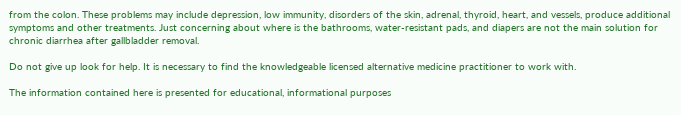from the colon. These problems may include depression, low immunity, disorders of the skin, adrenal, thyroid, heart, and vessels, produce additional symptoms and other treatments. Just concerning about where is the bathrooms, water-resistant pads, and diapers are not the main solution for chronic diarrhea after gallbladder removal.

Do not give up look for help. It is necessary to find the knowledgeable licensed alternative medicine practitioner to work with.

The information contained here is presented for educational, informational purposes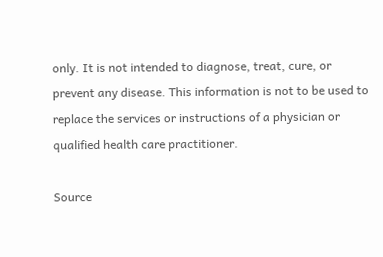only. It is not intended to diagnose, treat, cure, or prevent any disease. This information is not to be used to replace the services or instructions of a physician or qualified health care practitioner.

Source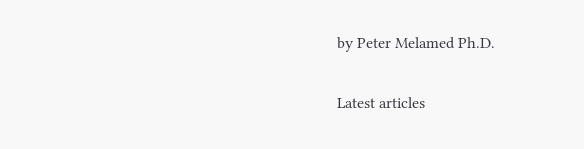by Peter Melamed Ph.D.

Latest articles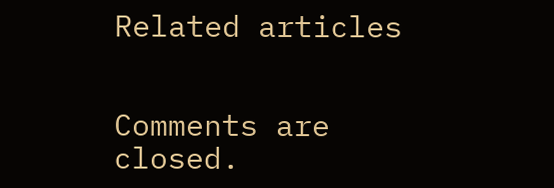Related articles


Comments are closed.